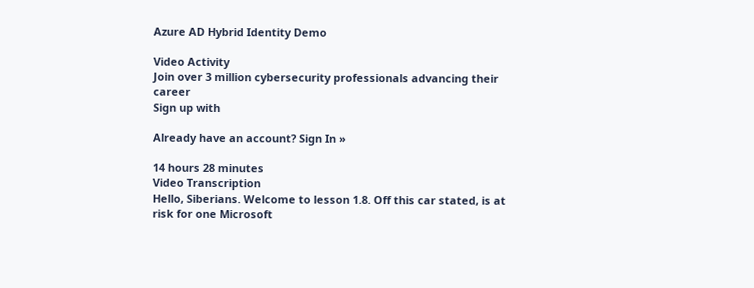Azure AD Hybrid Identity Demo

Video Activity
Join over 3 million cybersecurity professionals advancing their career
Sign up with

Already have an account? Sign In »

14 hours 28 minutes
Video Transcription
Hello, Siberians. Welcome to lesson 1.8. Off this car stated, is at risk for one Microsoft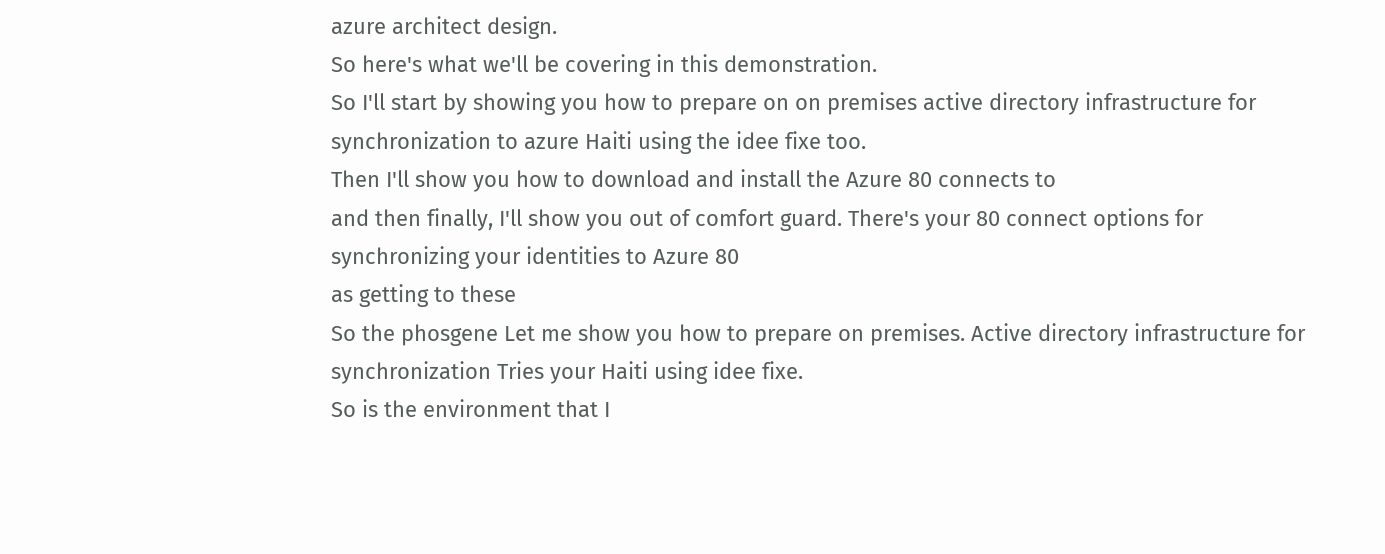azure architect design.
So here's what we'll be covering in this demonstration.
So I'll start by showing you how to prepare on on premises active directory infrastructure for synchronization to azure Haiti using the idee fixe too.
Then I'll show you how to download and install the Azure 80 connects to
and then finally, I'll show you out of comfort guard. There's your 80 connect options for synchronizing your identities to Azure 80
as getting to these
So the phosgene Let me show you how to prepare on premises. Active directory infrastructure for synchronization Tries your Haiti using idee fixe.
So is the environment that I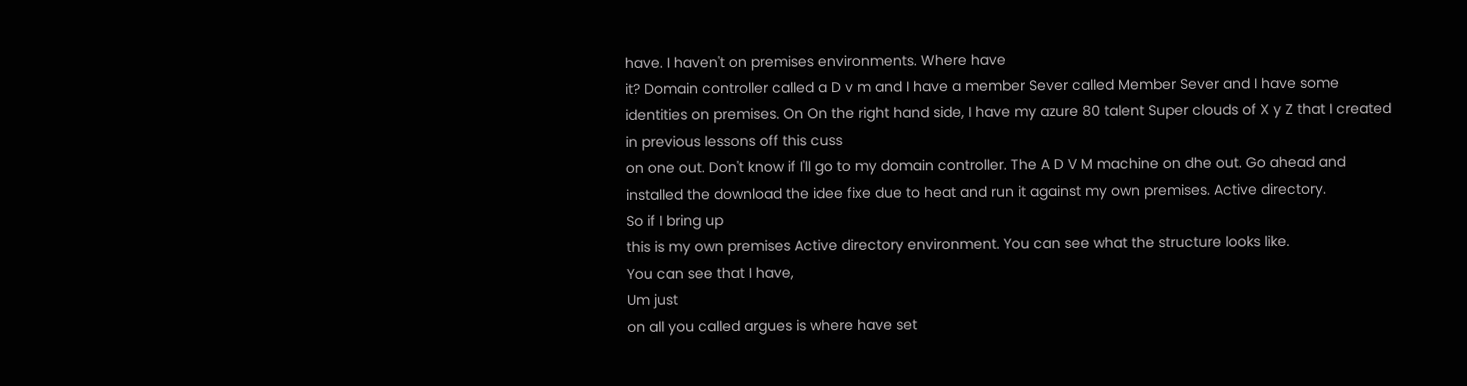have. I haven't on premises environments. Where have
it? Domain controller called a D v m and I have a member Sever called Member Sever and I have some identities on premises. On On the right hand side, I have my azure 80 talent Super clouds of X y Z that I created in previous lessons off this cuss
on one out. Don't know if I'll go to my domain controller. The A D V M machine on dhe out. Go ahead and installed the download the idee fixe due to heat and run it against my own premises. Active directory.
So if I bring up
this is my own premises Active directory environment. You can see what the structure looks like.
You can see that I have,
Um just
on all you called argues is where have set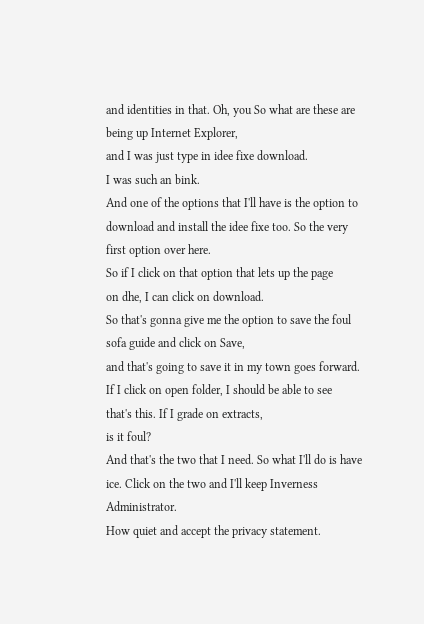and identities in that. Oh, you So what are these are being up Internet Explorer,
and I was just type in idee fixe download.
I was such an bink.
And one of the options that I'll have is the option to download and install the idee fixe too. So the very first option over here.
So if I click on that option that lets up the page
on dhe, I can click on download.
So that's gonna give me the option to save the foul sofa guide and click on Save,
and that's going to save it in my town goes forward. If I click on open folder, I should be able to see
that's this. If I grade on extracts,
is it foul?
And that's the two that I need. So what I'll do is have ice. Click on the two and I'll keep Inverness Administrator.
How quiet and accept the privacy statement.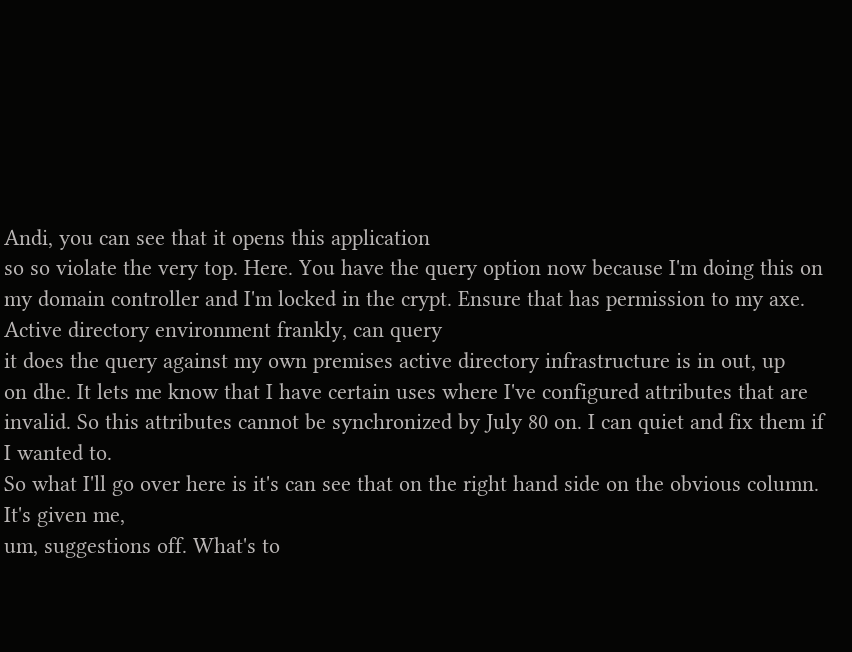Andi, you can see that it opens this application
so so violate the very top. Here. You have the query option now because I'm doing this on my domain controller and I'm locked in the crypt. Ensure that has permission to my axe. Active directory environment frankly, can query
it does the query against my own premises active directory infrastructure is in out, up
on dhe. It lets me know that I have certain uses where I've configured attributes that are invalid. So this attributes cannot be synchronized by July 80 on. I can quiet and fix them if I wanted to.
So what I'll go over here is it's can see that on the right hand side on the obvious column. It's given me,
um, suggestions off. What's to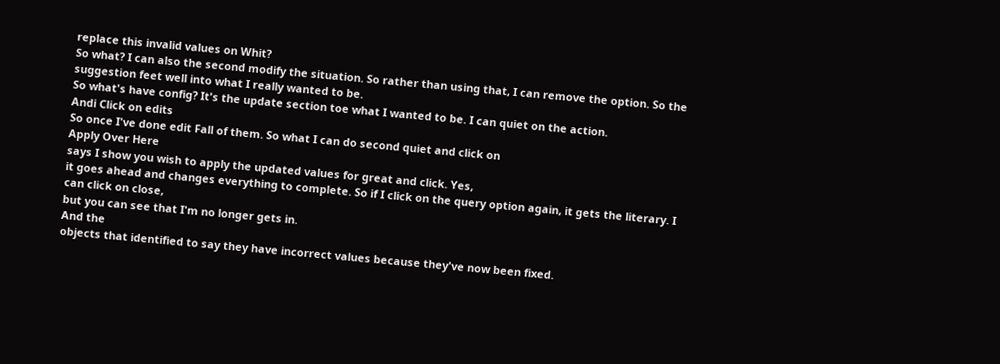replace this invalid values on Whit?
So what? I can also the second modify the situation. So rather than using that, I can remove the option. So the suggestion feet well into what I really wanted to be.
So what's have config? It's the update section toe what I wanted to be. I can quiet on the action.
Andi Click on edits
So once I've done edit Fall of them. So what I can do second quiet and click on
Apply Over Here
says I show you wish to apply the updated values for great and click. Yes,
it goes ahead and changes everything to complete. So if I click on the query option again, it gets the literary. I can click on close,
but you can see that I'm no longer gets in.
And the
objects that identified to say they have incorrect values because they've now been fixed.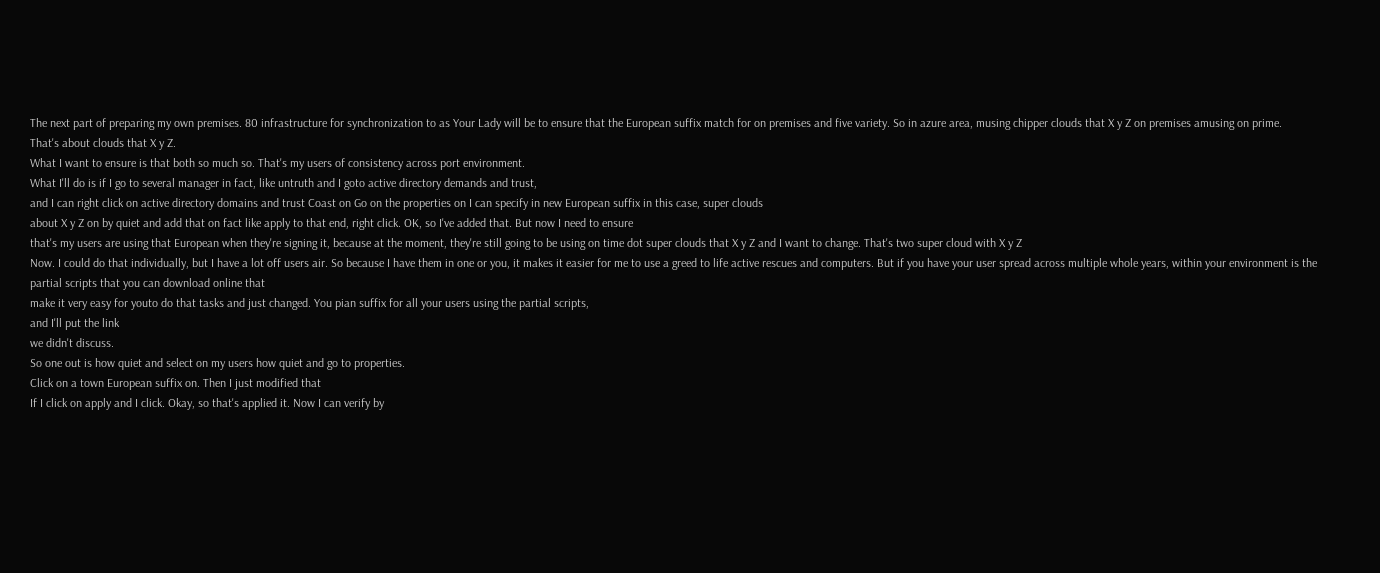The next part of preparing my own premises. 80 infrastructure for synchronization to as Your Lady will be to ensure that the European suffix match for on premises and five variety. So in azure area, musing chipper clouds that X y Z on premises amusing on prime.
That's about clouds that X y Z.
What I want to ensure is that both so much so. That's my users of consistency across port environment.
What I'll do is if I go to several manager in fact, like untruth and I goto active directory demands and trust,
and I can right click on active directory domains and trust Coast on Go on the properties on I can specify in new European suffix in this case, super clouds
about X y Z on by quiet and add that on fact like apply to that end, right click. OK, so I've added that. But now I need to ensure
that's my users are using that European when they're signing it, because at the moment, they're still going to be using on time dot super clouds that X y Z and I want to change. That's two super cloud with X y Z
Now. I could do that individually, but I have a lot off users air. So because I have them in one or you, it makes it easier for me to use a greed to life active rescues and computers. But if you have your user spread across multiple whole years, within your environment is the partial scripts that you can download online that
make it very easy for youto do that tasks and just changed. You pian suffix for all your users using the partial scripts,
and I'll put the link
we didn't discuss.
So one out is how quiet and select on my users how quiet and go to properties.
Click on a town European suffix on. Then I just modified that
If I click on apply and I click. Okay, so that's applied it. Now I can verify by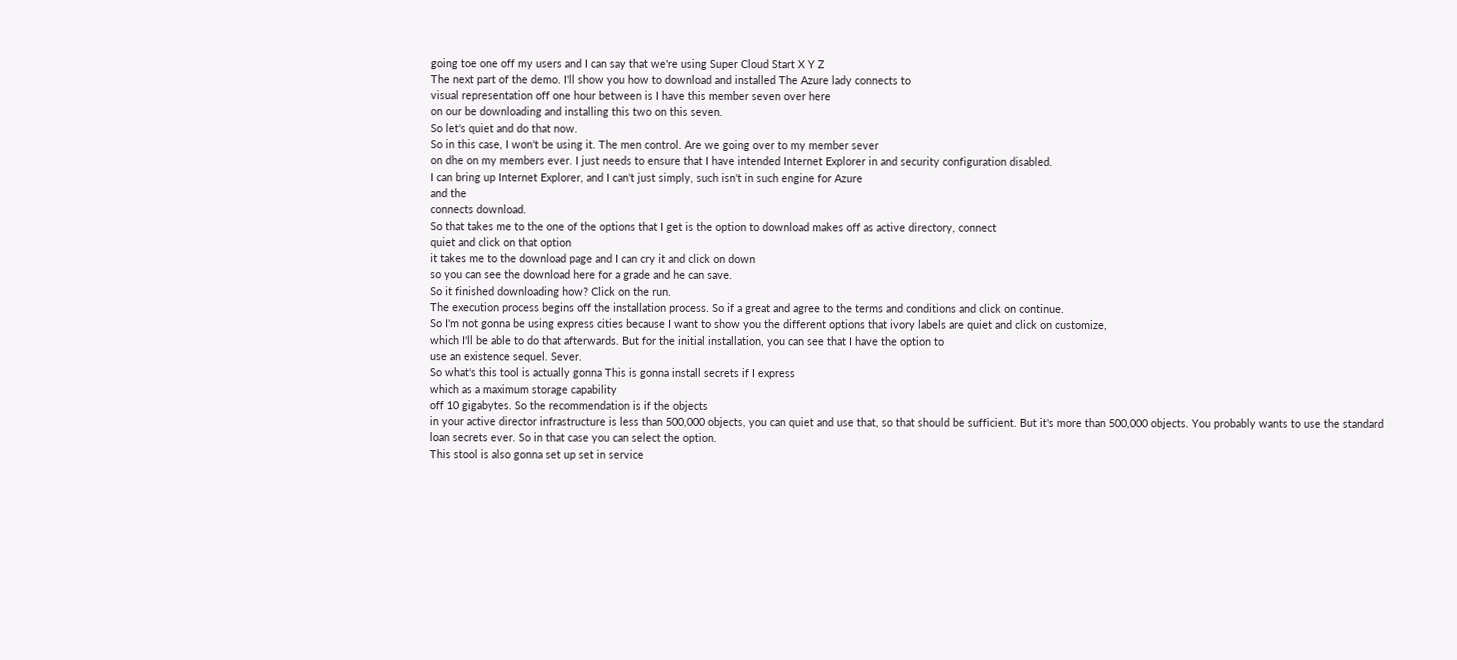going toe one off my users and I can say that we're using Super Cloud Start X Y Z
The next part of the demo. I'll show you how to download and installed The Azure lady connects to
visual representation off one hour between is I have this member seven over here
on our be downloading and installing this two on this seven.
So let's quiet and do that now.
So in this case, I won't be using it. The men control. Are we going over to my member sever
on dhe on my members ever. I just needs to ensure that I have intended Internet Explorer in and security configuration disabled.
I can bring up Internet Explorer, and I can't just simply, such isn't in such engine for Azure
and the
connects download.
So that takes me to the one of the options that I get is the option to download makes off as active directory, connect
quiet and click on that option
it takes me to the download page and I can cry it and click on down
so you can see the download here for a grade and he can save.
So it finished downloading how? Click on the run.
The execution process begins off the installation process. So if a great and agree to the terms and conditions and click on continue.
So I'm not gonna be using express cities because I want to show you the different options that ivory labels are quiet and click on customize,
which I'll be able to do that afterwards. But for the initial installation, you can see that I have the option to
use an existence sequel. Sever.
So what's this tool is actually gonna This is gonna install secrets if I express
which as a maximum storage capability
off 10 gigabytes. So the recommendation is if the objects
in your active director infrastructure is less than 500,000 objects, you can quiet and use that, so that should be sufficient. But it's more than 500,000 objects. You probably wants to use the standard loan secrets ever. So in that case you can select the option.
This stool is also gonna set up set in service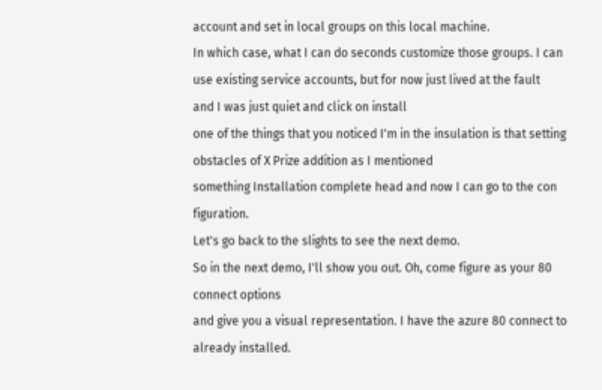account and set in local groups on this local machine.
In which case, what I can do seconds customize those groups. I can use existing service accounts, but for now just lived at the fault
and I was just quiet and click on install
one of the things that you noticed I'm in the insulation is that setting obstacles of X Prize addition as I mentioned
something Installation complete head and now I can go to the con figuration.
Let's go back to the slights to see the next demo.
So in the next demo, I'll show you out. Oh, come figure as your 80 connect options
and give you a visual representation. I have the azure 80 connect to already installed.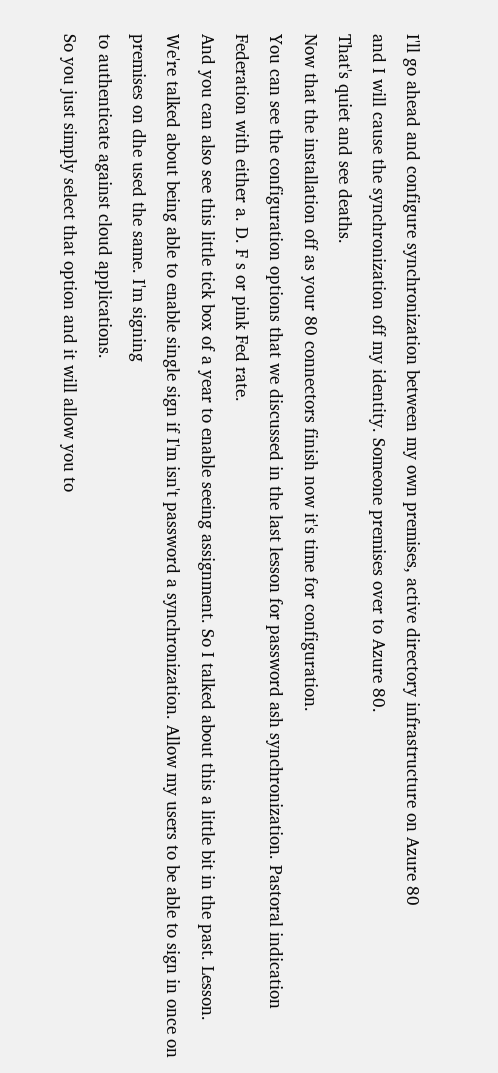I'll go ahead and configure synchronization between my own premises, active directory infrastructure on Azure 80
and I will cause the synchronization off my identity. Someone premises over to Azure 80.
That's quiet and see deaths.
Now that the installation off as your 80 connectors finish now it's time for configuration.
You can see the configuration options that we discussed in the last lesson for password ash synchronization. Pastoral indication Federation with either a. D. F s or pink Fed rate.
And you can also see this little tick box of a year to enable seeing assignment. So I talked about this a little bit in the past. Lesson. We're talked about being able to enable single sign if I'm isn't password a synchronization. Allow my users to be able to sign in once on premises on dhe used the same. I'm signing
to authenticate against cloud applications.
So you just simply select that option and it will allow you to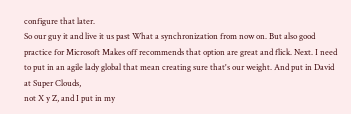configure that later.
So our guy it and live it us past What a synchronization from now on. But also good practice for Microsoft Makes off recommends that option are great and flick. Next. I need to put in an agile lady global that mean creating sure that's our weight. And put in David
at Super Clouds,
not X y Z, and I put in my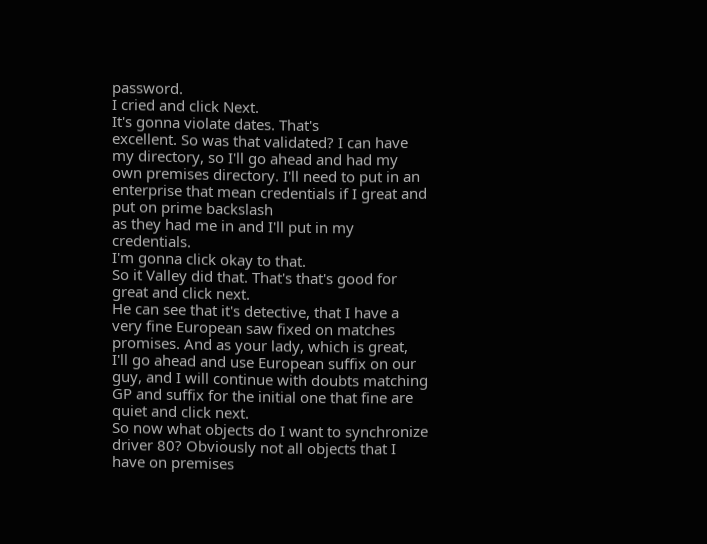password.
I cried and click Next.
It's gonna violate dates. That's
excellent. So was that validated? I can have my directory, so I'll go ahead and had my own premises directory. I'll need to put in an enterprise that mean credentials if I great and put on prime backslash
as they had me in and I'll put in my credentials.
I'm gonna click okay to that.
So it Valley did that. That's that's good for great and click next.
He can see that it's detective, that I have a very fine European saw fixed on matches promises. And as your lady, which is great,
I'll go ahead and use European suffix on our guy, and I will continue with doubts matching GP and suffix for the initial one that fine are quiet and click next.
So now what objects do I want to synchronize driver 80? Obviously not all objects that I have on premises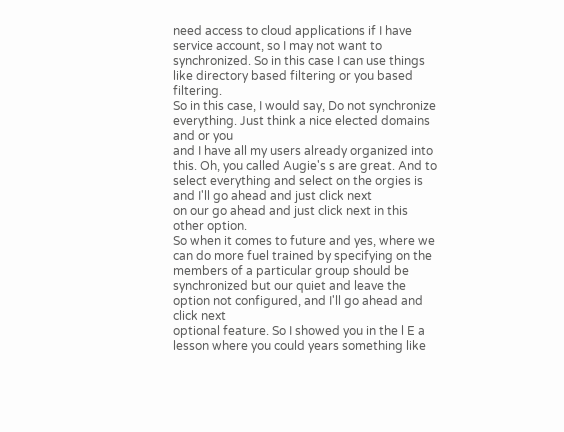need access to cloud applications if I have service account, so I may not want to synchronized. So in this case I can use things like directory based filtering or you based filtering.
So in this case, I would say, Do not synchronize everything. Just think a nice elected domains and or you
and I have all my users already organized into this. Oh, you called Augie's s are great. And to select everything and select on the orgies is
and I'll go ahead and just click next
on our go ahead and just click next in this other option.
So when it comes to future and yes, where we can do more fuel trained by specifying on the members of a particular group should be synchronized but our quiet and leave the option not configured, and I'll go ahead and click next
optional feature. So I showed you in the l E a lesson where you could years something like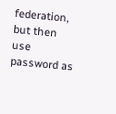federation, but then use password as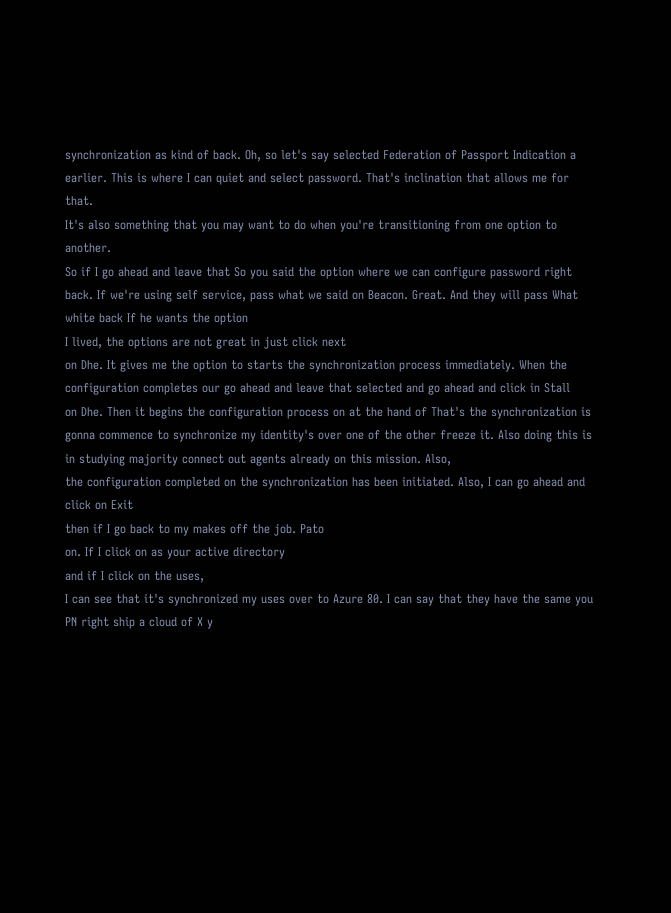synchronization as kind of back. Oh, so let's say selected Federation of Passport Indication a earlier. This is where I can quiet and select password. That's inclination that allows me for that.
It's also something that you may want to do when you're transitioning from one option to another.
So if I go ahead and leave that So you said the option where we can configure password right back. If we're using self service, pass what we said on Beacon. Great. And they will pass What white back If he wants the option
I lived, the options are not great in just click next
on Dhe. It gives me the option to starts the synchronization process immediately. When the configuration completes our go ahead and leave that selected and go ahead and click in Stall
on Dhe. Then it begins the configuration process on at the hand of That's the synchronization is gonna commence to synchronize my identity's over one of the other freeze it. Also doing this is in studying majority connect out agents already on this mission. Also,
the configuration completed on the synchronization has been initiated. Also, I can go ahead and click on Exit
then if I go back to my makes off the job. Pato
on. If I click on as your active directory
and if I click on the uses,
I can see that it's synchronized my uses over to Azure 80. I can say that they have the same you PN right ship a cloud of X y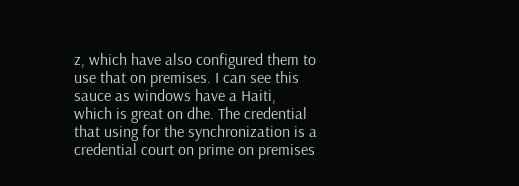z, which have also configured them to use that on premises. I can see this sauce as windows have a Haiti,
which is great on dhe. The credential that using for the synchronization is a credential court on prime on premises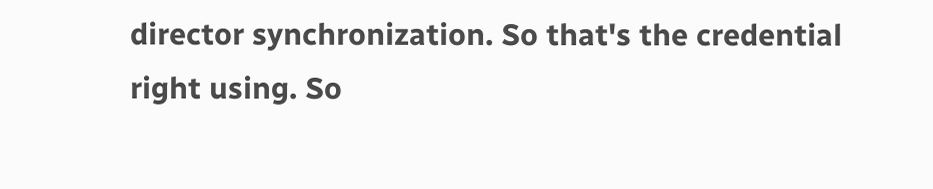director synchronization. So that's the credential right using. So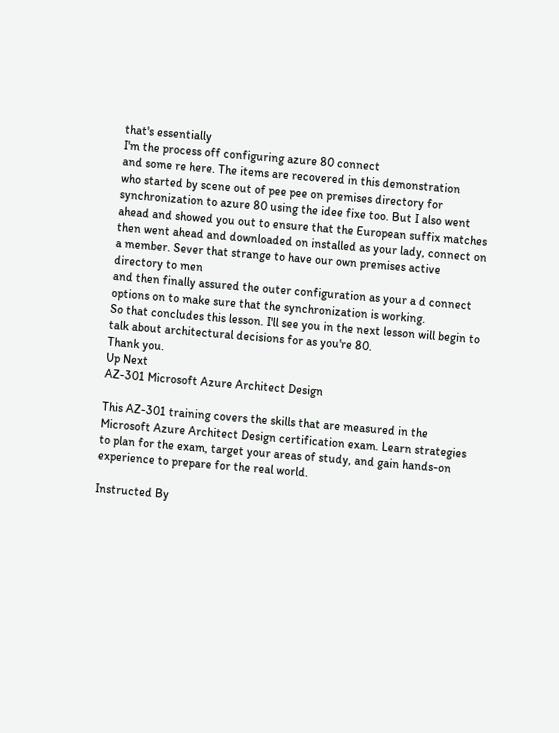that's essentially
I'm the process off configuring azure 80 connect
and some re here. The items are recovered in this demonstration
who started by scene out of pee pee on premises directory for synchronization to azure 80 using the idee fixe too. But I also went ahead and showed you out to ensure that the European suffix matches
then went ahead and downloaded on installed as your lady, connect on a member. Sever that strange to have our own premises active directory to men
and then finally assured the outer configuration as your a d connect options on to make sure that the synchronization is working.
So that concludes this lesson. I'll see you in the next lesson will begin to talk about architectural decisions for as you're 80.
Thank you.
Up Next
AZ-301 Microsoft Azure Architect Design

This AZ-301 training covers the skills that are measured in the Microsoft Azure Architect Design certification exam. Learn strategies to plan for the exam, target your areas of study, and gain hands-on experience to prepare for the real world.

Instructed By